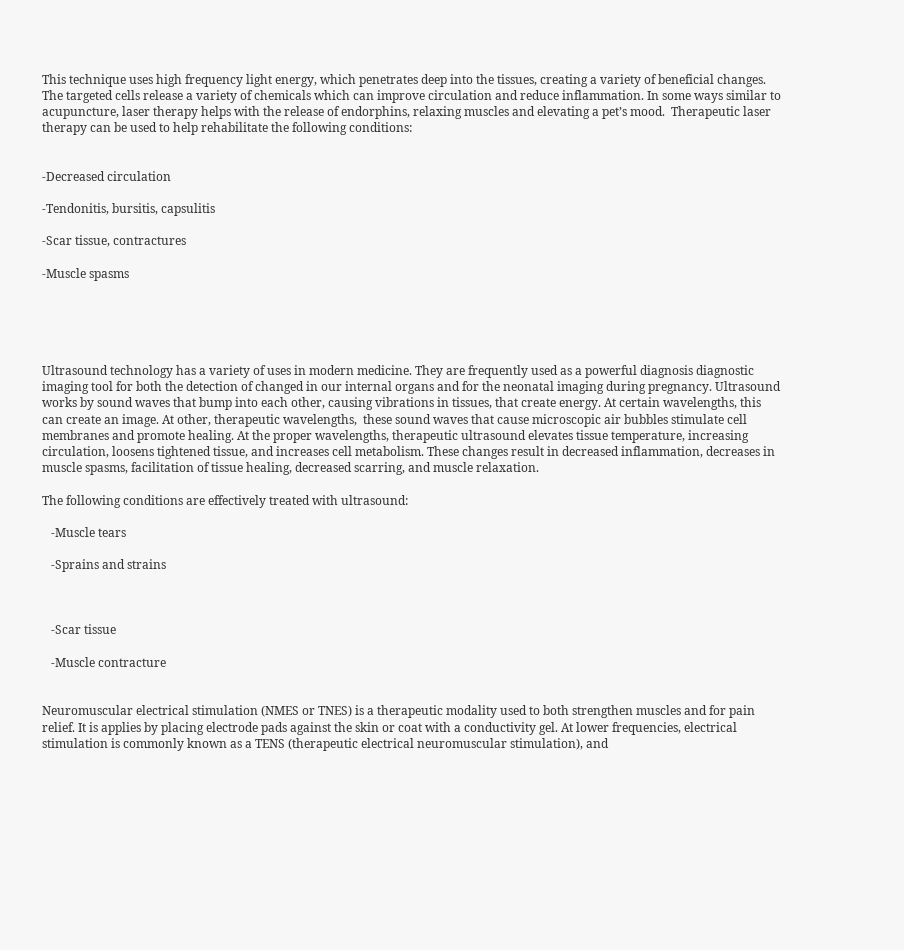This technique uses high frequency light energy, which penetrates deep into the tissues, creating a variety of beneficial changes. The targeted cells release a variety of chemicals which can improve circulation and reduce inflammation. In some ways similar to acupuncture, laser therapy helps with the release of endorphins, relaxing muscles and elevating a pet’s mood.  Therapeutic laser therapy can be used to help rehabilitate the following conditions:


-Decreased circulation

-Tendonitis, bursitis, capsulitis

-Scar tissue, contractures

-Muscle spasms





Ultrasound technology has a variety of uses in modern medicine. They are frequently used as a powerful diagnosis diagnostic imaging tool for both the detection of changed in our internal organs and for the neonatal imaging during pregnancy. Ultrasound works by sound waves that bump into each other, causing vibrations in tissues, that create energy. At certain wavelengths, this can create an image. At other, therapeutic wavelengths,  these sound waves that cause microscopic air bubbles stimulate cell membranes and promote healing. At the proper wavelengths, therapeutic ultrasound elevates tissue temperature, increasing circulation, loosens tightened tissue, and increases cell metabolism. These changes result in decreased inflammation, decreases in muscle spasms, facilitation of tissue healing, decreased scarring, and muscle relaxation.

The following conditions are effectively treated with ultrasound:

   -Muscle tears

   -Sprains and strains



   -Scar tissue

   -Muscle contracture


Neuromuscular electrical stimulation (NMES or TNES) is a therapeutic modality used to both strengthen muscles and for pain relief. It is applies by placing electrode pads against the skin or coat with a conductivity gel. At lower frequencies, electrical stimulation is commonly known as a TENS (therapeutic electrical neuromuscular stimulation), and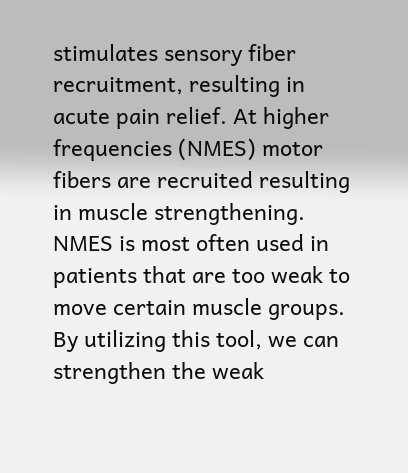stimulates sensory fiber recruitment, resulting in acute pain relief. At higher frequencies (NMES) motor fibers are recruited resulting in muscle strengthening. NMES is most often used in patients that are too weak to move certain muscle groups. By utilizing this tool, we can strengthen the weak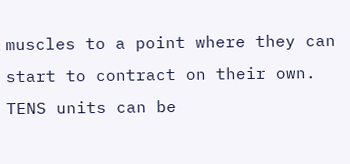muscles to a point where they can start to contract on their own. TENS units can be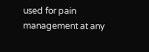used for pain management at any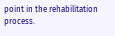point in the rehabilitation process.